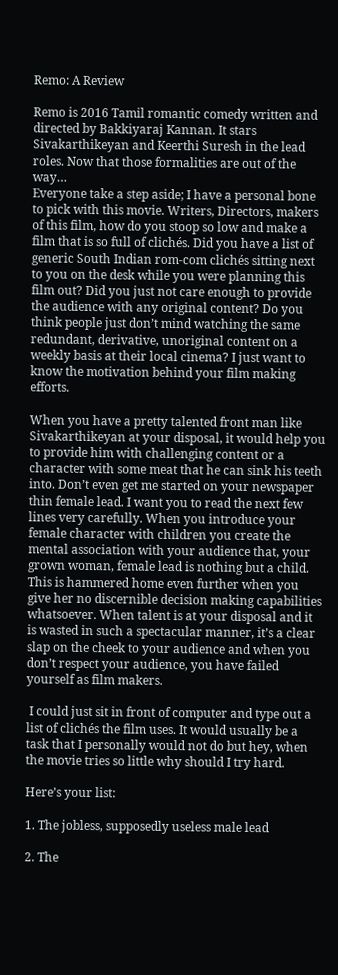Remo: A Review

Remo is 2016 Tamil romantic comedy written and directed by Bakkiyaraj Kannan. It stars Sivakarthikeyan and Keerthi Suresh in the lead roles. Now that those formalities are out of the way…
Everyone take a step aside; I have a personal bone to pick with this movie. Writers, Directors, makers of this film, how do you stoop so low and make a film that is so full of clichés. Did you have a list of generic South Indian rom-com clichés sitting next to you on the desk while you were planning this film out? Did you just not care enough to provide the audience with any original content? Do you think people just don’t mind watching the same redundant, derivative, unoriginal content on a weekly basis at their local cinema? I just want to know the motivation behind your film making efforts.

When you have a pretty talented front man like Sivakarthikeyan at your disposal, it would help you to provide him with challenging content or a character with some meat that he can sink his teeth into. Don’t even get me started on your newspaper thin female lead. I want you to read the next few lines very carefully. When you introduce your female character with children you create the mental association with your audience that, your grown woman, female lead is nothing but a child. This is hammered home even further when you give her no discernible decision making capabilities whatsoever. When talent is at your disposal and it is wasted in such a spectacular manner, it’s a clear slap on the cheek to your audience and when you don’t respect your audience, you have failed yourself as film makers.

 I could just sit in front of computer and type out a list of clichés the film uses. It would usually be a task that I personally would not do but hey, when the movie tries so little why should I try hard.

Here’s your list:

1. The jobless, supposedly useless male lead

2. The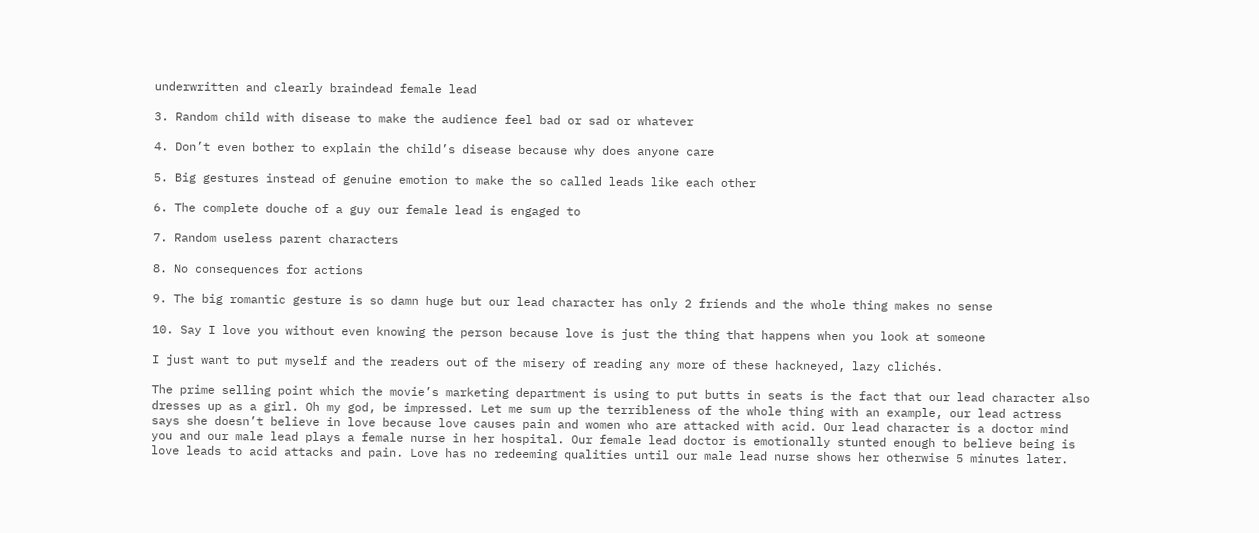underwritten and clearly braindead female lead

3. Random child with disease to make the audience feel bad or sad or whatever

4. Don’t even bother to explain the child’s disease because why does anyone care

5. Big gestures instead of genuine emotion to make the so called leads like each other

6. The complete douche of a guy our female lead is engaged to

7. Random useless parent characters

8. No consequences for actions

9. The big romantic gesture is so damn huge but our lead character has only 2 friends and the whole thing makes no sense

10. Say I love you without even knowing the person because love is just the thing that happens when you look at someone

I just want to put myself and the readers out of the misery of reading any more of these hackneyed, lazy clichés.

The prime selling point which the movie’s marketing department is using to put butts in seats is the fact that our lead character also dresses up as a girl. Oh my god, be impressed. Let me sum up the terribleness of the whole thing with an example, our lead actress says she doesn’t believe in love because love causes pain and women who are attacked with acid. Our lead character is a doctor mind you and our male lead plays a female nurse in her hospital. Our female lead doctor is emotionally stunted enough to believe being is love leads to acid attacks and pain. Love has no redeeming qualities until our male lead nurse shows her otherwise 5 minutes later.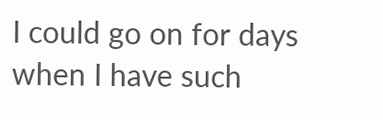I could go on for days when I have such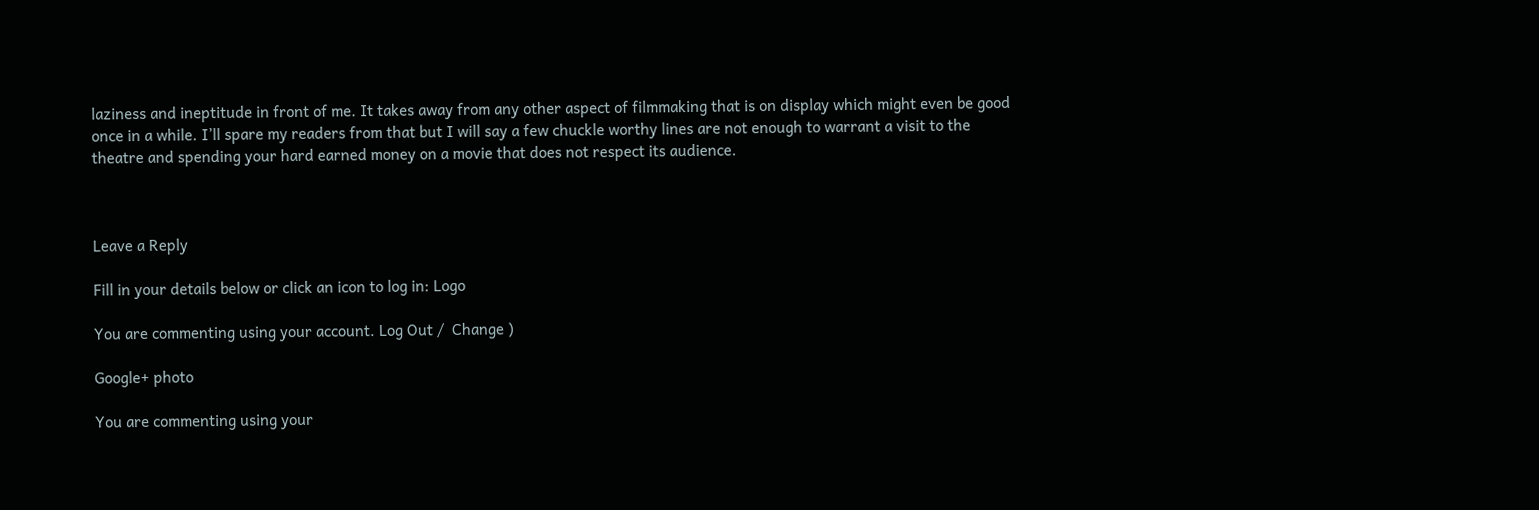laziness and ineptitude in front of me. It takes away from any other aspect of filmmaking that is on display which might even be good once in a while. I’ll spare my readers from that but I will say a few chuckle worthy lines are not enough to warrant a visit to the theatre and spending your hard earned money on a movie that does not respect its audience.



Leave a Reply

Fill in your details below or click an icon to log in: Logo

You are commenting using your account. Log Out /  Change )

Google+ photo

You are commenting using your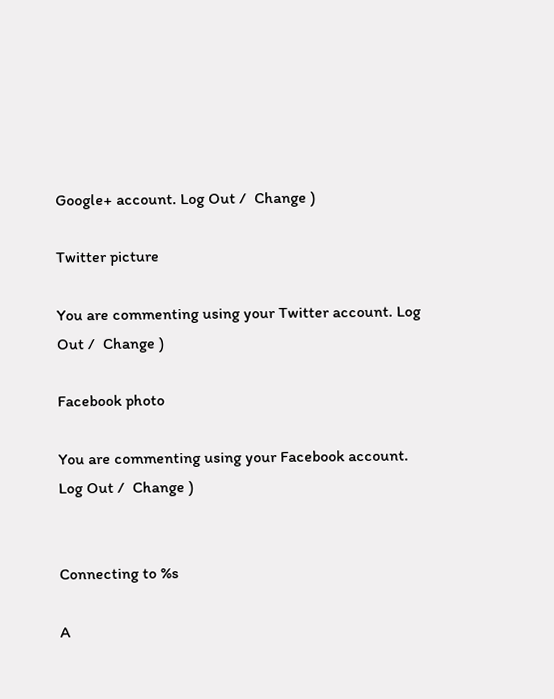Google+ account. Log Out /  Change )

Twitter picture

You are commenting using your Twitter account. Log Out /  Change )

Facebook photo

You are commenting using your Facebook account. Log Out /  Change )


Connecting to %s

A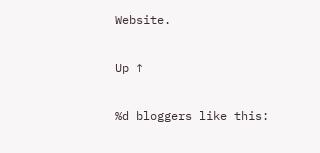Website.

Up ↑

%d bloggers like this: